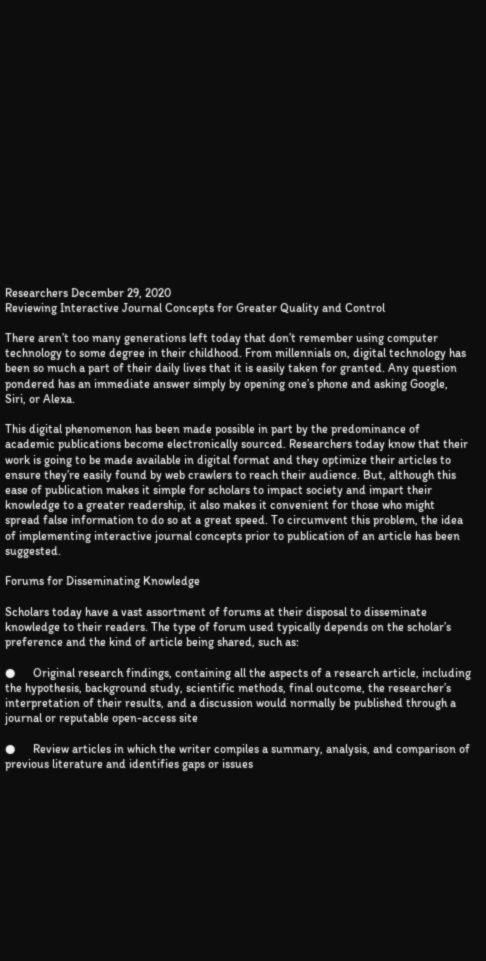Researchers December 29, 2020
Reviewing Interactive Journal Concepts for Greater Quality and Control

There aren’t too many generations left today that don’t remember using computer technology to some degree in their childhood. From millennials on, digital technology has been so much a part of their daily lives that it is easily taken for granted. Any question pondered has an immediate answer simply by opening one’s phone and asking Google, Siri, or Alexa.

This digital phenomenon has been made possible in part by the predominance of academic publications become electronically sourced. Researchers today know that their work is going to be made available in digital format and they optimize their articles to ensure they’re easily found by web crawlers to reach their audience. But, although this ease of publication makes it simple for scholars to impact society and impart their knowledge to a greater readership, it also makes it convenient for those who might spread false information to do so at a great speed. To circumvent this problem, the idea of implementing interactive journal concepts prior to publication of an article has been suggested.

Forums for Disseminating Knowledge

Scholars today have a vast assortment of forums at their disposal to disseminate knowledge to their readers. The type of forum used typically depends on the scholar’s preference and the kind of article being shared, such as:

●      Original research findings, containing all the aspects of a research article, including the hypothesis, background study, scientific methods, final outcome, the researcher’s interpretation of their results, and a discussion would normally be published through a journal or reputable open-access site

●      Review articles in which the writer compiles a summary, analysis, and comparison of previous literature and identifies gaps or issues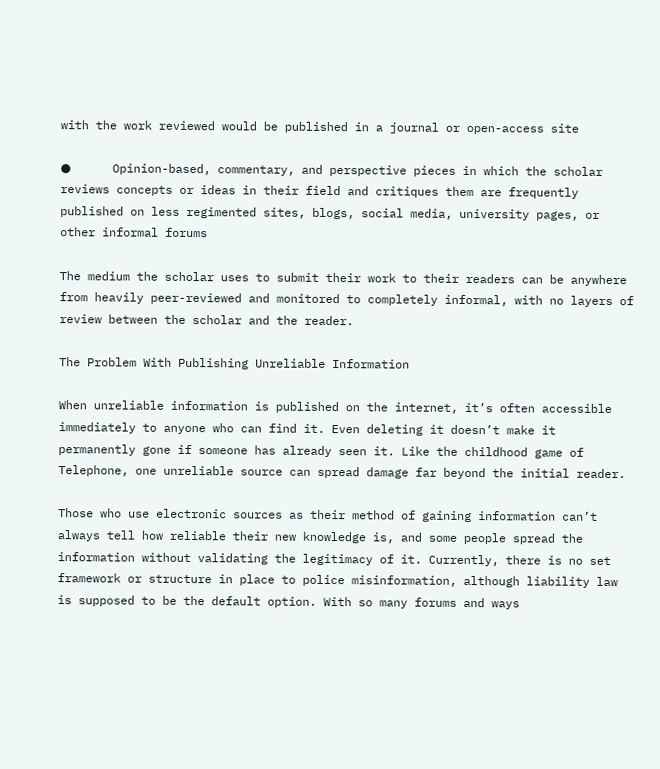with the work reviewed would be published in a journal or open-access site

●      Opinion-based, commentary, and perspective pieces in which the scholar reviews concepts or ideas in their field and critiques them are frequently published on less regimented sites, blogs, social media, university pages, or other informal forums

The medium the scholar uses to submit their work to their readers can be anywhere from heavily peer-reviewed and monitored to completely informal, with no layers of review between the scholar and the reader.

The Problem With Publishing Unreliable Information

When unreliable information is published on the internet, it’s often accessible immediately to anyone who can find it. Even deleting it doesn’t make it permanently gone if someone has already seen it. Like the childhood game of Telephone, one unreliable source can spread damage far beyond the initial reader.

Those who use electronic sources as their method of gaining information can’t always tell how reliable their new knowledge is, and some people spread the information without validating the legitimacy of it. Currently, there is no set framework or structure in place to police misinformation, although liability law is supposed to be the default option. With so many forums and ways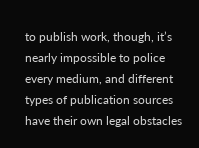to publish work, though, it’s nearly impossible to police every medium, and different types of publication sources have their own legal obstacles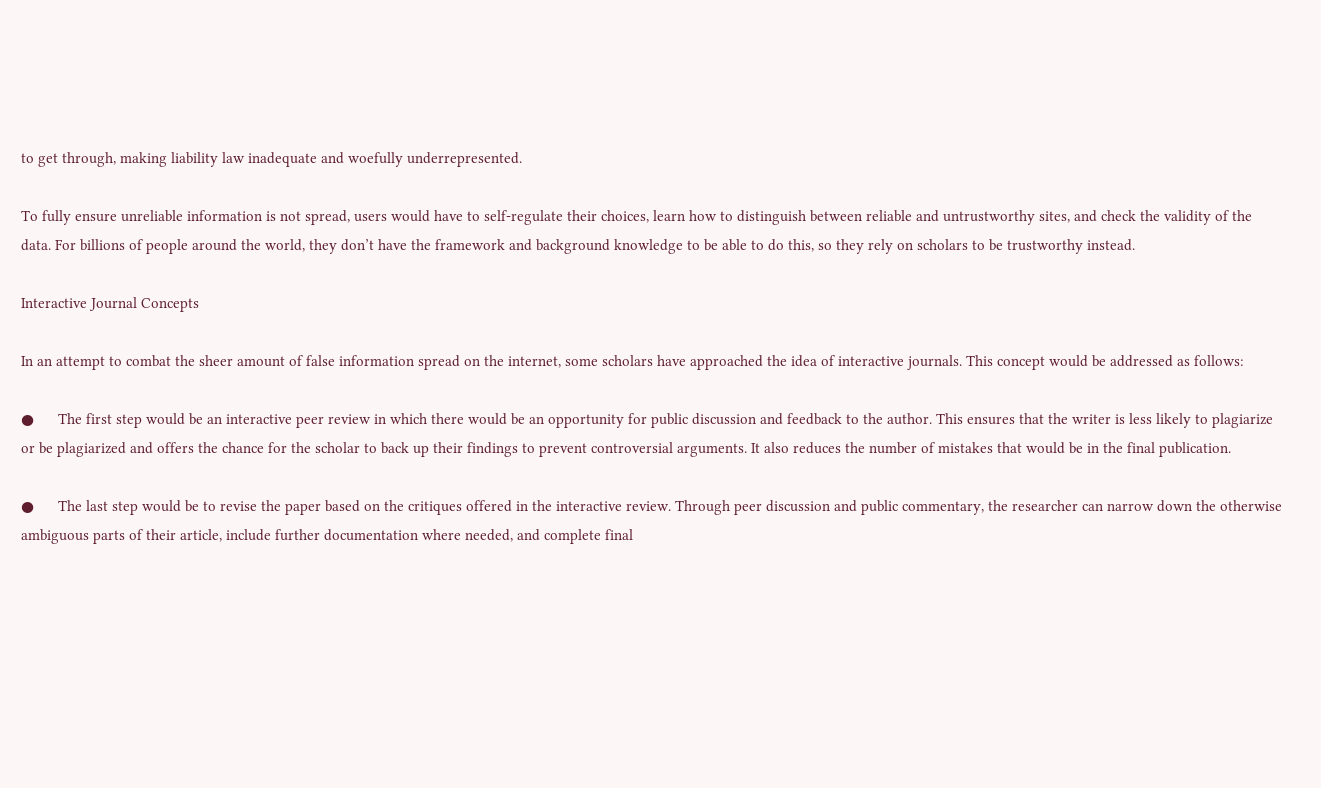to get through, making liability law inadequate and woefully underrepresented.

To fully ensure unreliable information is not spread, users would have to self-regulate their choices, learn how to distinguish between reliable and untrustworthy sites, and check the validity of the data. For billions of people around the world, they don’t have the framework and background knowledge to be able to do this, so they rely on scholars to be trustworthy instead.

Interactive Journal Concepts

In an attempt to combat the sheer amount of false information spread on the internet, some scholars have approached the idea of interactive journals. This concept would be addressed as follows:

●      The first step would be an interactive peer review in which there would be an opportunity for public discussion and feedback to the author. This ensures that the writer is less likely to plagiarize or be plagiarized and offers the chance for the scholar to back up their findings to prevent controversial arguments. It also reduces the number of mistakes that would be in the final publication.

●      The last step would be to revise the paper based on the critiques offered in the interactive review. Through peer discussion and public commentary, the researcher can narrow down the otherwise ambiguous parts of their article, include further documentation where needed, and complete final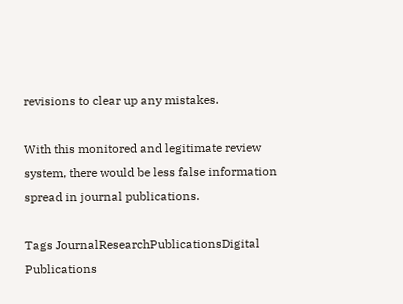revisions to clear up any mistakes.

With this monitored and legitimate review system, there would be less false information spread in journal publications.

Tags JournalResearchPublicationsDigital Publications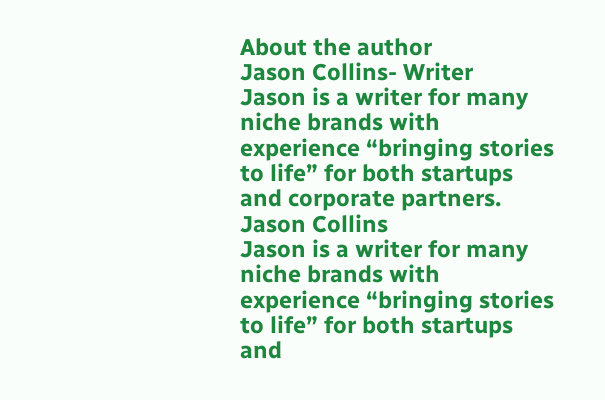About the author
Jason Collins- Writer
Jason is a writer for many niche brands with experience “bringing stories to life” for both startups and corporate partners.
Jason Collins
Jason is a writer for many niche brands with experience “bringing stories to life” for both startups and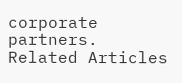corporate partners.
Related Articles